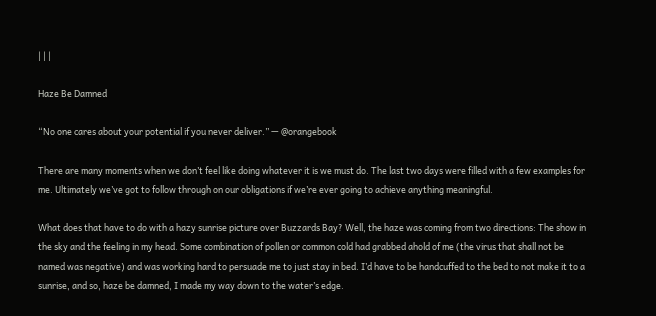| | |

Haze Be Damned

“No one cares about your potential if you never deliver.” — @orangebook

There are many moments when we don’t feel like doing whatever it is we must do. The last two days were filled with a few examples for me. Ultimately we’ve got to follow through on our obligations if we’re ever going to achieve anything meaningful.

What does that have to do with a hazy sunrise picture over Buzzards Bay? Well, the haze was coming from two directions: The show in the sky and the feeling in my head. Some combination of pollen or common cold had grabbed ahold of me (the virus that shall not be named was negative) and was working hard to persuade me to just stay in bed. I’d have to be handcuffed to the bed to not make it to a sunrise, and so, haze be damned, I made my way down to the water’s edge.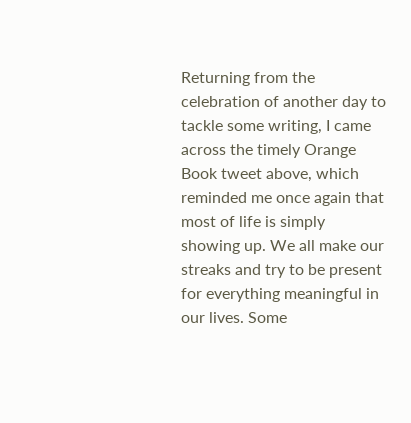Returning from the celebration of another day to tackle some writing, I came across the timely Orange Book tweet above, which reminded me once again that most of life is simply showing up. We all make our streaks and try to be present for everything meaningful in our lives. Some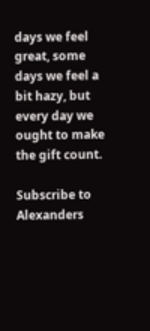days we feel great, some days we feel a bit hazy, but every day we ought to make the gift count.

Subscribe to Alexanders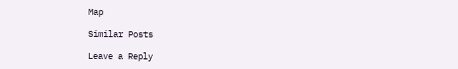Map

Similar Posts

Leave a Reply